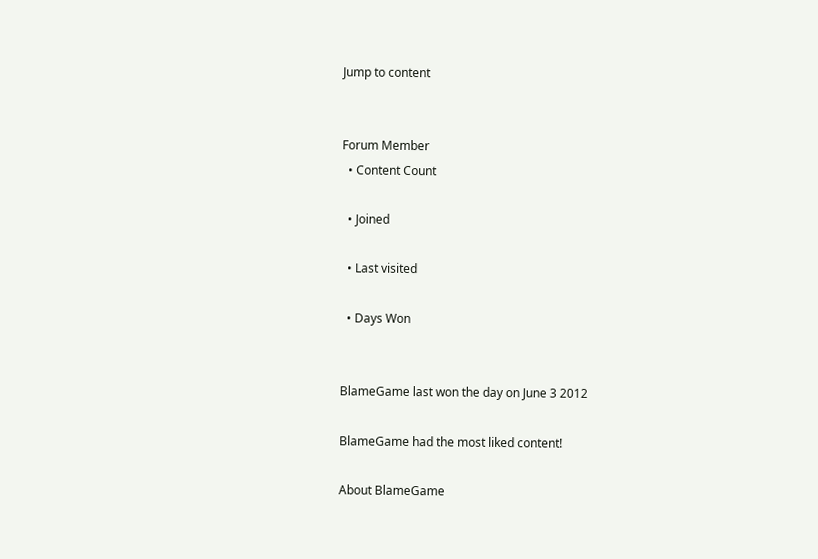Jump to content


Forum Member
  • Content Count

  • Joined

  • Last visited

  • Days Won


BlameGame last won the day on June 3 2012

BlameGame had the most liked content!

About BlameGame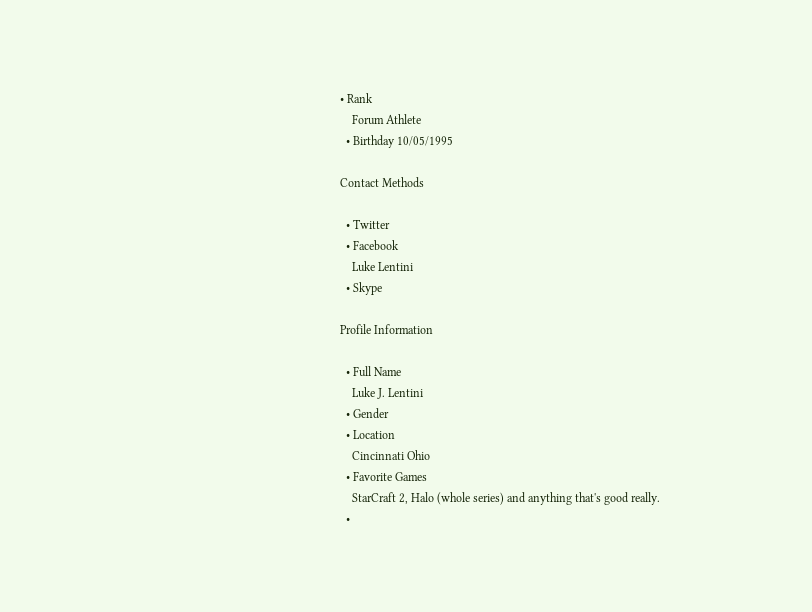• Rank
    Forum Athlete
  • Birthday 10/05/1995

Contact Methods

  • Twitter
  • Facebook
    Luke Lentini
  • Skype

Profile Information

  • Full Name
    Luke J. Lentini
  • Gender
  • Location
    Cincinnati Ohio
  • Favorite Games
    StarCraft 2, Halo (whole series) and anything that's good really.
  •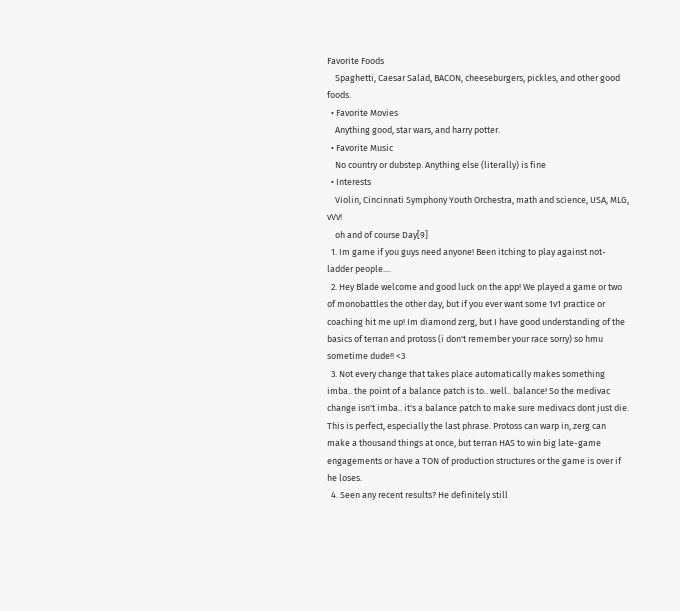Favorite Foods
    Spaghetti, Caesar Salad, BACON, cheeseburgers, pickles, and other good foods.
  • Favorite Movies
    Anything good, star wars, and harry potter.
  • Favorite Music
    No country or dubstep. Anything else (literally) is fine
  • Interests
    Violin, Cincinnati Symphony Youth Orchestra, math and science, USA, MLG, vVv!
    oh and of course Day[9]
  1. Im game if you guys need anyone! Been itching to play against not-ladder people....
  2. Hey Blade welcome and good luck on the app! We played a game or two of monobattles the other day, but if you ever want some 1v1 practice or coaching hit me up! Im diamond zerg, but I have good understanding of the basics of terran and protoss (i don't remember your race sorry) so hmu sometime dude!! <3
  3. Not every change that takes place automatically makes something imba.. the point of a balance patch is to.. well.. balance! So the medivac change isn't imba.. it's a balance patch to make sure medivacs dont just die. This is perfect, especially the last phrase. Protoss can warp in, zerg can make a thousand things at once, but terran HAS to win big late-game engagements or have a TON of production structures or the game is over if he loses.
  4. Seen any recent results? He definitely still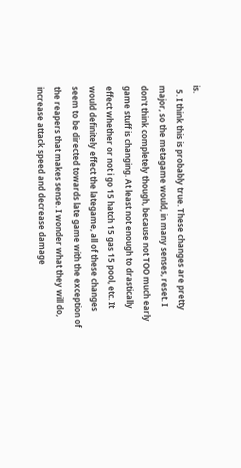is.
  5. I think this is probably true. These changes are pretty major, so the metagame would, in many senses, reset. I don't think completely though, because not TOO much early game stuff is changing. At least not enough to drastically effect whether or not i go 15 hatch 15 gas 15 pool, etc. It would definitely effect the lategame, all of these changes seem to be directed towards late game with the exception of the reapers that makes sense. I wonder what they will do, increase attack speed and decrease damage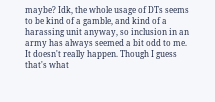maybe? Idk, the whole usage of DTs seems to be kind of a gamble, and kind of a harassing unit anyway, so inclusion in an army has always seemed a bit odd to me. It doesn't really happen. Though I guess that's what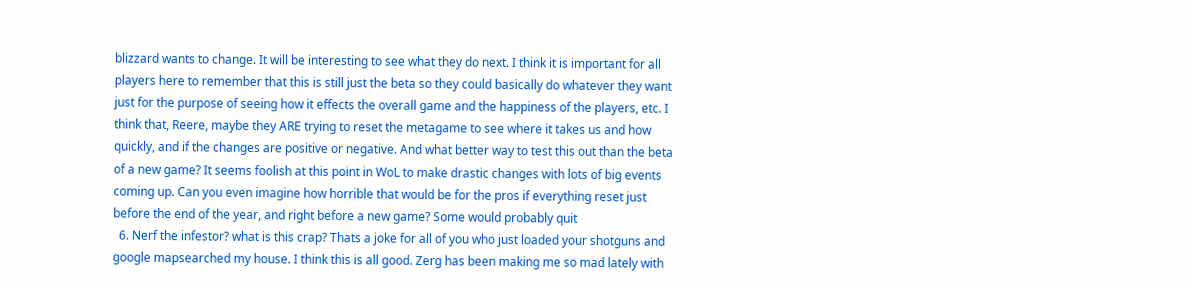blizzard wants to change. It will be interesting to see what they do next. I think it is important for all players here to remember that this is still just the beta so they could basically do whatever they want just for the purpose of seeing how it effects the overall game and the happiness of the players, etc. I think that, Reere, maybe they ARE trying to reset the metagame to see where it takes us and how quickly, and if the changes are positive or negative. And what better way to test this out than the beta of a new game? It seems foolish at this point in WoL to make drastic changes with lots of big events coming up. Can you even imagine how horrible that would be for the pros if everything reset just before the end of the year, and right before a new game? Some would probably quit
  6. Nerf the infestor? what is this crap? Thats a joke for all of you who just loaded your shotguns and google mapsearched my house. I think this is all good. Zerg has been making me so mad lately with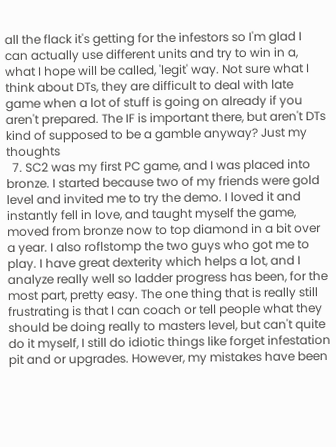all the flack it's getting for the infestors so I'm glad I can actually use different units and try to win in a, what I hope will be called, 'legit' way. Not sure what I think about DTs, they are difficult to deal with late game when a lot of stuff is going on already if you aren't prepared. The IF is important there, but aren't DTs kind of supposed to be a gamble anyway? Just my thoughts
  7. SC2 was my first PC game, and I was placed into bronze. I started because two of my friends were gold level and invited me to try the demo. I loved it and instantly fell in love, and taught myself the game, moved from bronze now to top diamond in a bit over a year. I also roflstomp the two guys who got me to play. I have great dexterity which helps a lot, and I analyze really well so ladder progress has been, for the most part, pretty easy. The one thing that is really still frustrating is that I can coach or tell people what they should be doing really to masters level, but can't quite do it myself, I still do idiotic things like forget infestation pit and or upgrades. However, my mistakes have been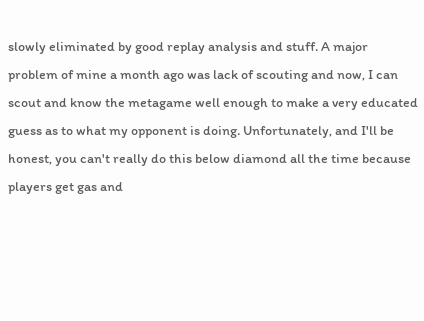slowly eliminated by good replay analysis and stuff. A major problem of mine a month ago was lack of scouting and now, I can scout and know the metagame well enough to make a very educated guess as to what my opponent is doing. Unfortunately, and I'll be honest, you can't really do this below diamond all the time because players get gas and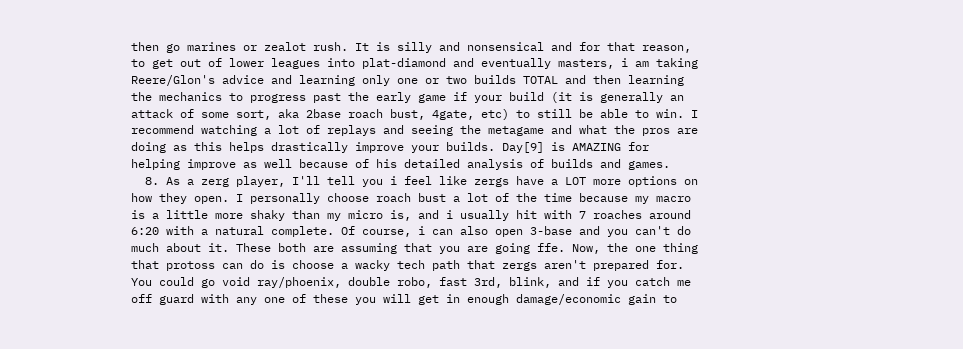then go marines or zealot rush. It is silly and nonsensical and for that reason, to get out of lower leagues into plat-diamond and eventually masters, i am taking Reere/Glon's advice and learning only one or two builds TOTAL and then learning the mechanics to progress past the early game if your build (it is generally an attack of some sort, aka 2base roach bust, 4gate, etc) to still be able to win. I recommend watching a lot of replays and seeing the metagame and what the pros are doing as this helps drastically improve your builds. Day[9] is AMAZING for helping improve as well because of his detailed analysis of builds and games.
  8. As a zerg player, I'll tell you i feel like zergs have a LOT more options on how they open. I personally choose roach bust a lot of the time because my macro is a little more shaky than my micro is, and i usually hit with 7 roaches around 6:20 with a natural complete. Of course, i can also open 3-base and you can't do much about it. These both are assuming that you are going ffe. Now, the one thing that protoss can do is choose a wacky tech path that zergs aren't prepared for. You could go void ray/phoenix, double robo, fast 3rd, blink, and if you catch me off guard with any one of these you will get in enough damage/economic gain to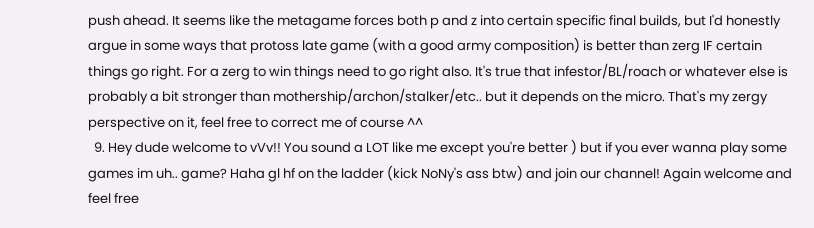push ahead. It seems like the metagame forces both p and z into certain specific final builds, but I'd honestly argue in some ways that protoss late game (with a good army composition) is better than zerg IF certain things go right. For a zerg to win things need to go right also. It's true that infestor/BL/roach or whatever else is probably a bit stronger than mothership/archon/stalker/etc.. but it depends on the micro. That's my zergy perspective on it, feel free to correct me of course ^^
  9. Hey dude welcome to vVv!! You sound a LOT like me except you're better ) but if you ever wanna play some games im uh.. game? Haha gl hf on the ladder (kick NoNy's ass btw) and join our channel! Again welcome and feel free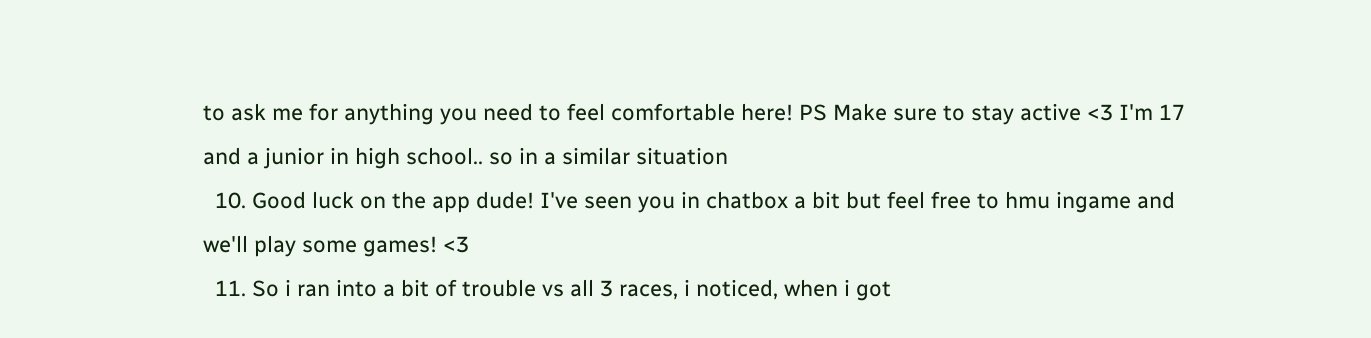to ask me for anything you need to feel comfortable here! PS Make sure to stay active <3 I'm 17 and a junior in high school.. so in a similar situation
  10. Good luck on the app dude! I've seen you in chatbox a bit but feel free to hmu ingame and we'll play some games! <3
  11. So i ran into a bit of trouble vs all 3 races, i noticed, when i got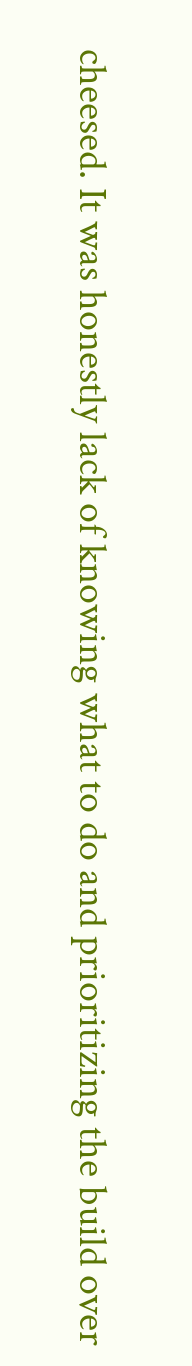cheesed. It was honestly lack of knowing what to do and prioritizing the build over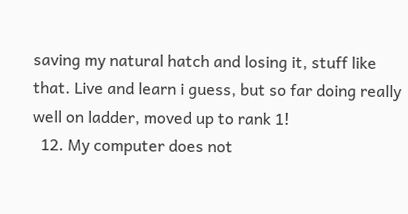saving my natural hatch and losing it, stuff like that. Live and learn i guess, but so far doing really well on ladder, moved up to rank 1!
  12. My computer does not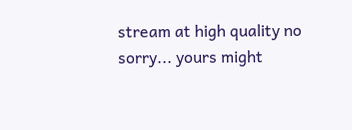stream at high quality no sorry... yours might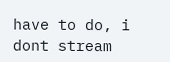have to do, i dont stream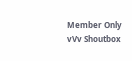Member Only vVv Shoutbox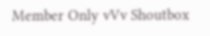Member Only vVv Shoutbox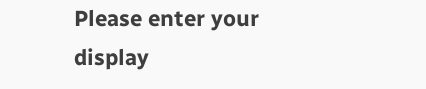Please enter your display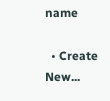name

  • Create New...